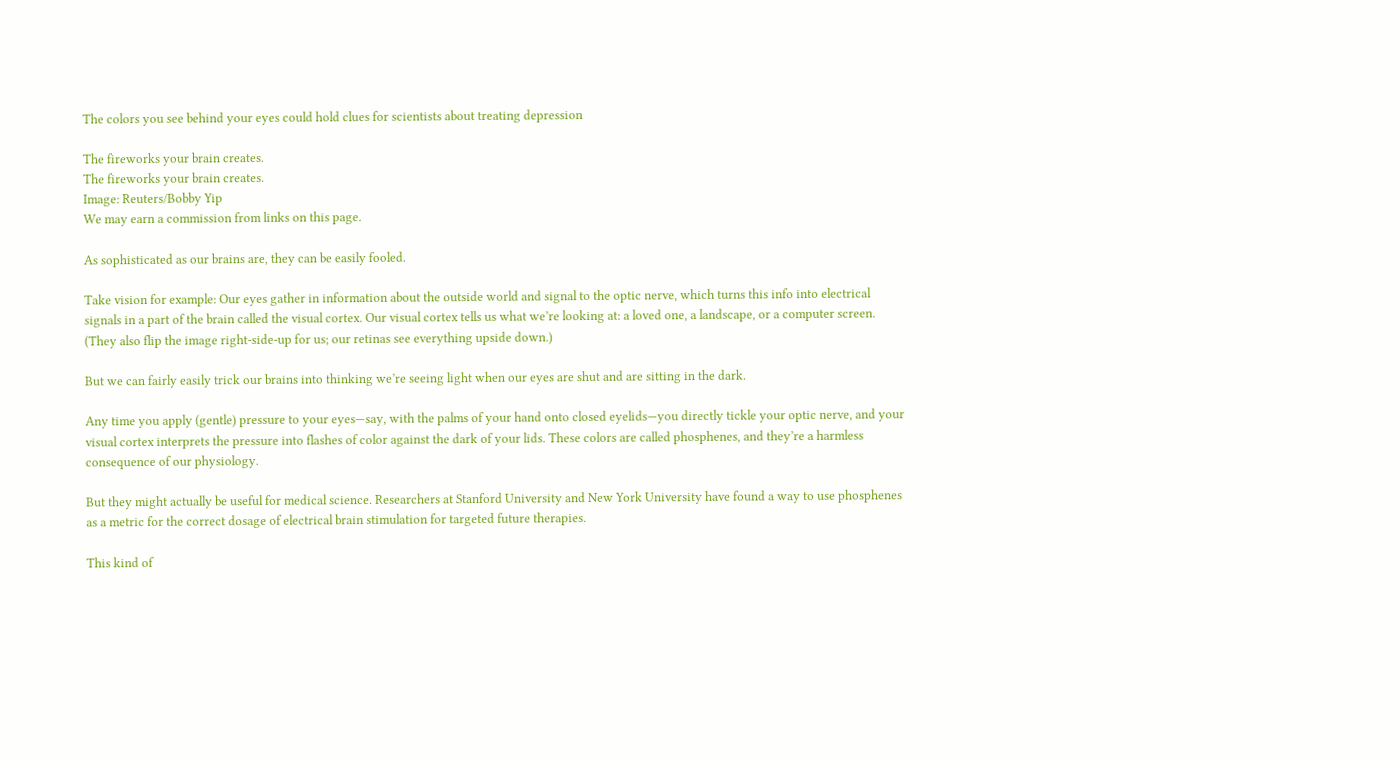The colors you see behind your eyes could hold clues for scientists about treating depression

The fireworks your brain creates.
The fireworks your brain creates.
Image: Reuters/Bobby Yip
We may earn a commission from links on this page.

As sophisticated as our brains are, they can be easily fooled.

Take vision for example: Our eyes gather in information about the outside world and signal to the optic nerve, which turns this info into electrical signals in a part of the brain called the visual cortex. Our visual cortex tells us what we’re looking at: a loved one, a landscape, or a computer screen. (They also flip the image right-side-up for us; our retinas see everything upside down.)

But we can fairly easily trick our brains into thinking we’re seeing light when our eyes are shut and are sitting in the dark.

Any time you apply (gentle) pressure to your eyes—say, with the palms of your hand onto closed eyelids—you directly tickle your optic nerve, and your visual cortex interprets the pressure into flashes of color against the dark of your lids. These colors are called phosphenes, and they’re a harmless consequence of our physiology.

But they might actually be useful for medical science. Researchers at Stanford University and New York University have found a way to use phosphenes as a metric for the correct dosage of electrical brain stimulation for targeted future therapies.

This kind of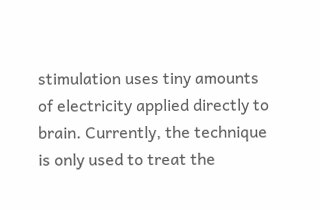stimulation uses tiny amounts of electricity applied directly to brain. Currently, the technique is only used to treat the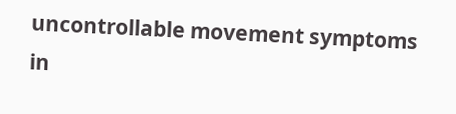uncontrollable movement symptoms in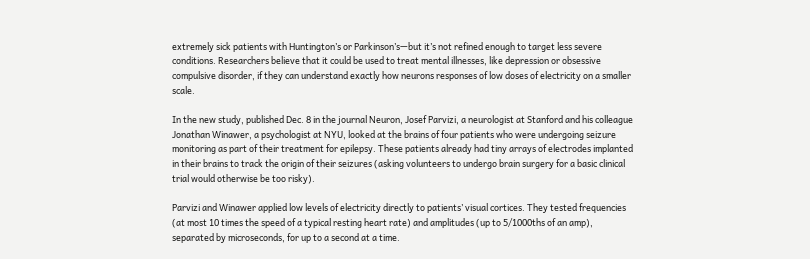extremely sick patients with Huntington’s or Parkinson’s—but it’s not refined enough to target less severe conditions. Researchers believe that it could be used to treat mental illnesses, like depression or obsessive compulsive disorder, if they can understand exactly how neurons responses of low doses of electricity on a smaller scale.

In the new study, published Dec. 8 in the journal Neuron, Josef Parvizi, a neurologist at Stanford and his colleague Jonathan Winawer, a psychologist at NYU, looked at the brains of four patients who were undergoing seizure monitoring as part of their treatment for epilepsy. These patients already had tiny arrays of electrodes implanted in their brains to track the origin of their seizures (asking volunteers to undergo brain surgery for a basic clinical trial would otherwise be too risky).

Parvizi and Winawer applied low levels of electricity directly to patients’ visual cortices. They tested frequencies (at most 10 times the speed of a typical resting heart rate) and amplitudes (up to 5/1000ths of an amp), separated by microseconds, for up to a second at a time.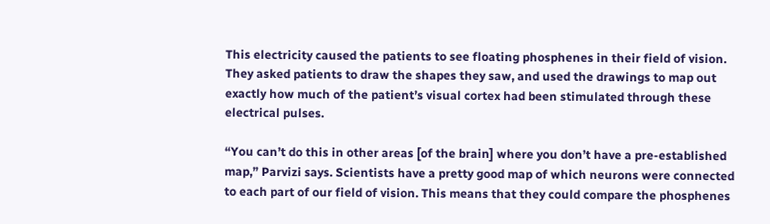This electricity caused the patients to see floating phosphenes in their field of vision. They asked patients to draw the shapes they saw, and used the drawings to map out exactly how much of the patient’s visual cortex had been stimulated through these electrical pulses.

“You can’t do this in other areas [of the brain] where you don’t have a pre-established map,” Parvizi says. Scientists have a pretty good map of which neurons were connected to each part of our field of vision. This means that they could compare the phosphenes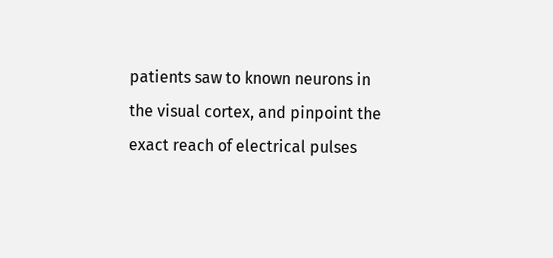patients saw to known neurons in the visual cortex, and pinpoint the exact reach of electrical pulses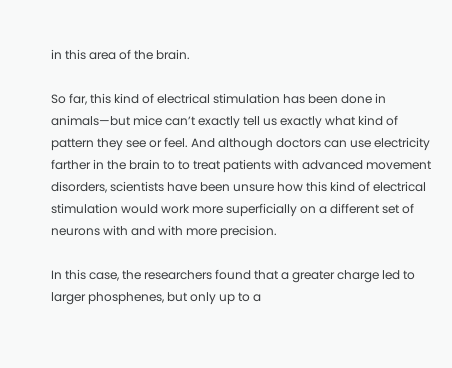in this area of the brain.

So far, this kind of electrical stimulation has been done in animals—but mice can’t exactly tell us exactly what kind of pattern they see or feel. And although doctors can use electricity farther in the brain to to treat patients with advanced movement disorders, scientists have been unsure how this kind of electrical stimulation would work more superficially on a different set of neurons with and with more precision.

In this case, the researchers found that a greater charge led to larger phosphenes, but only up to a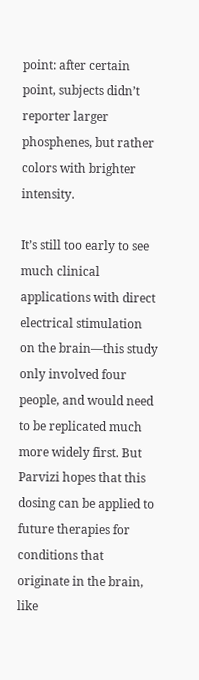point: after certain point, subjects didn’t reporter larger phosphenes, but rather colors with brighter intensity.

It’s still too early to see much clinical applications with direct electrical stimulation on the brain—this study only involved four people, and would need to be replicated much more widely first. But Parvizi hopes that this dosing can be applied to future therapies for conditions that originate in the brain, like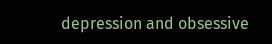depression and obsessive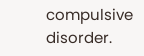compulsive disorder.